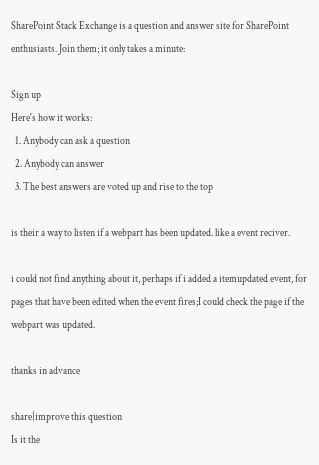SharePoint Stack Exchange is a question and answer site for SharePoint enthusiasts. Join them; it only takes a minute:

Sign up
Here's how it works:
  1. Anybody can ask a question
  2. Anybody can answer
  3. The best answers are voted up and rise to the top

is their a way to listen if a webpart has been updated. like a event reciver.

i could not find anything about it, perhaps if i added a itemupdated event, for pages that have been edited when the event fires;I could check the page if the webpart was updated.

thanks in advance

share|improve this question
Is it the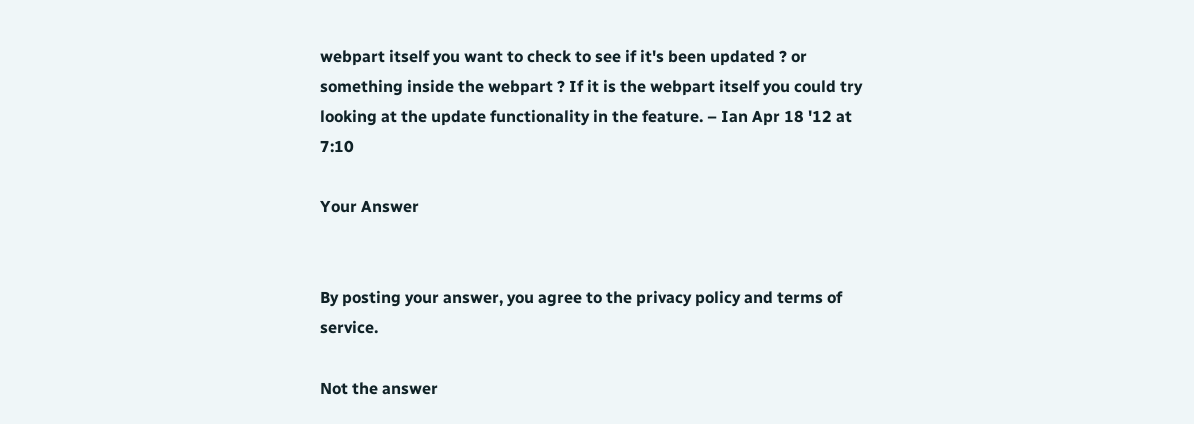webpart itself you want to check to see if it's been updated ? or something inside the webpart ? If it is the webpart itself you could try looking at the update functionality in the feature. – Ian Apr 18 '12 at 7:10

Your Answer


By posting your answer, you agree to the privacy policy and terms of service.

Not the answer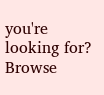you're looking for? Browse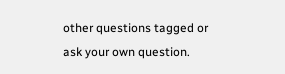other questions tagged or ask your own question.